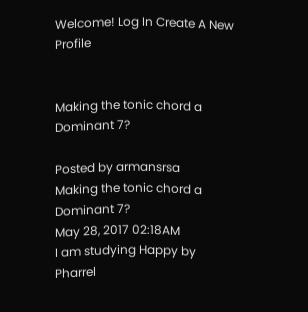Welcome! Log In Create A New Profile


Making the tonic chord a Dominant 7?

Posted by armansrsa
Making the tonic chord a Dominant 7?
May 28, 2017 02:18AM
I am studying Happy by Pharrel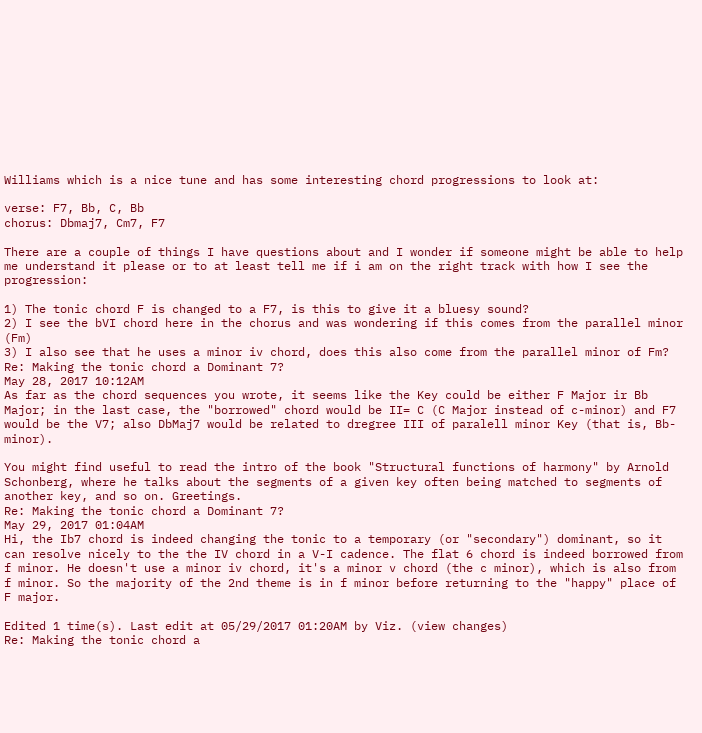Williams which is a nice tune and has some interesting chord progressions to look at:

verse: F7, Bb, C, Bb
chorus: Dbmaj7, Cm7, F7

There are a couple of things I have questions about and I wonder if someone might be able to help me understand it please or to at least tell me if i am on the right track with how I see the progression:

1) The tonic chord F is changed to a F7, is this to give it a bluesy sound?
2) I see the bVI chord here in the chorus and was wondering if this comes from the parallel minor (Fm)
3) I also see that he uses a minor iv chord, does this also come from the parallel minor of Fm?
Re: Making the tonic chord a Dominant 7?
May 28, 2017 10:12AM
As far as the chord sequences you wrote, it seems like the Key could be either F Major ir Bb Major; in the last case, the "borrowed" chord would be II= C (C Major instead of c-minor) and F7 would be the V7; also DbMaj7 would be related to dregree III of paralell minor Key (that is, Bb-minor).

You might find useful to read the intro of the book "Structural functions of harmony" by Arnold Schonberg, where he talks about the segments of a given key often being matched to segments of another key, and so on. Greetings.
Re: Making the tonic chord a Dominant 7?
May 29, 2017 01:04AM
Hi, the Ib7 chord is indeed changing the tonic to a temporary (or "secondary") dominant, so it can resolve nicely to the the IV chord in a V-I cadence. The flat 6 chord is indeed borrowed from f minor. He doesn't use a minor iv chord, it's a minor v chord (the c minor), which is also from f minor. So the majority of the 2nd theme is in f minor before returning to the "happy" place of F major.

Edited 1 time(s). Last edit at 05/29/2017 01:20AM by Viz. (view changes)
Re: Making the tonic chord a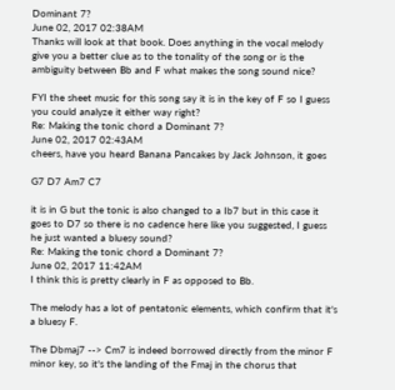Dominant 7?
June 02, 2017 02:38AM
Thanks will look at that book. Does anything in the vocal melody give you a better clue as to the tonality of the song or is the ambiguity between Bb and F what makes the song sound nice?

FYI the sheet music for this song say it is in the key of F so I guess you could analyze it either way right?
Re: Making the tonic chord a Dominant 7?
June 02, 2017 02:43AM
cheers, have you heard Banana Pancakes by Jack Johnson, it goes

G7 D7 Am7 C7

it is in G but the tonic is also changed to a Ib7 but in this case it goes to D7 so there is no cadence here like you suggested, I guess he just wanted a bluesy sound?
Re: Making the tonic chord a Dominant 7?
June 02, 2017 11:42AM
I think this is pretty clearly in F as opposed to Bb.

The melody has a lot of pentatonic elements, which confirm that it's a bluesy F.

The Dbmaj7 --> Cm7 is indeed borrowed directly from the minor F minor key, so it's the landing of the Fmaj in the chorus that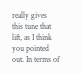really gives this tune that lift, as I think you pointed out. In terms of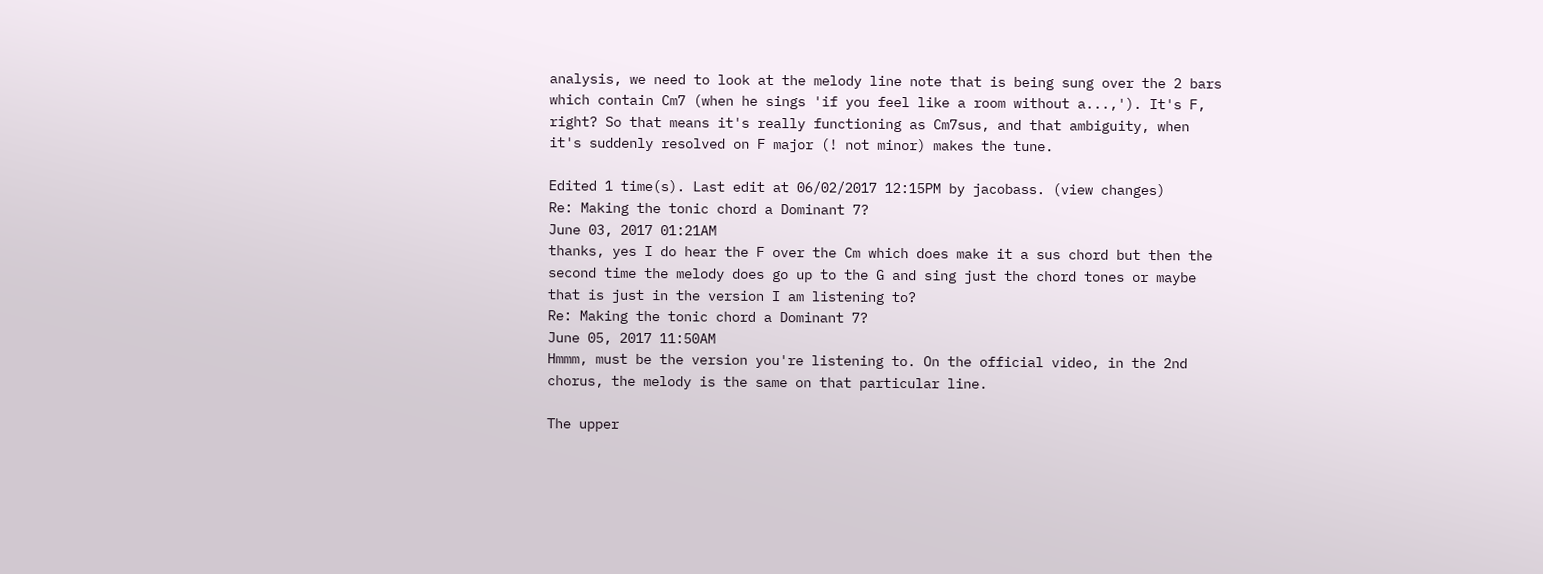analysis, we need to look at the melody line note that is being sung over the 2 bars which contain Cm7 (when he sings 'if you feel like a room without a...,'). It's F, right? So that means it's really functioning as Cm7sus, and that ambiguity, when it's suddenly resolved on F major (! not minor) makes the tune.

Edited 1 time(s). Last edit at 06/02/2017 12:15PM by jacobass. (view changes)
Re: Making the tonic chord a Dominant 7?
June 03, 2017 01:21AM
thanks, yes I do hear the F over the Cm which does make it a sus chord but then the second time the melody does go up to the G and sing just the chord tones or maybe that is just in the version I am listening to?
Re: Making the tonic chord a Dominant 7?
June 05, 2017 11:50AM
Hmmm, must be the version you're listening to. On the official video, in the 2nd chorus, the melody is the same on that particular line.

The upper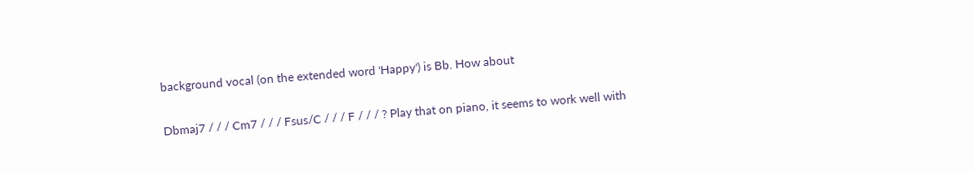background vocal (on the extended word 'Happy') is Bb. How about

Dbmaj7 / / / Cm7 / / / Fsus/C / / / F / / / ? Play that on piano, it seems to work well with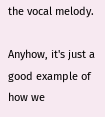the vocal melody.

Anyhow, it's just a good example of how we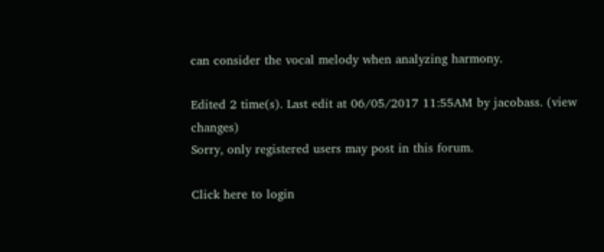can consider the vocal melody when analyzing harmony.

Edited 2 time(s). Last edit at 06/05/2017 11:55AM by jacobass. (view changes)
Sorry, only registered users may post in this forum.

Click here to login